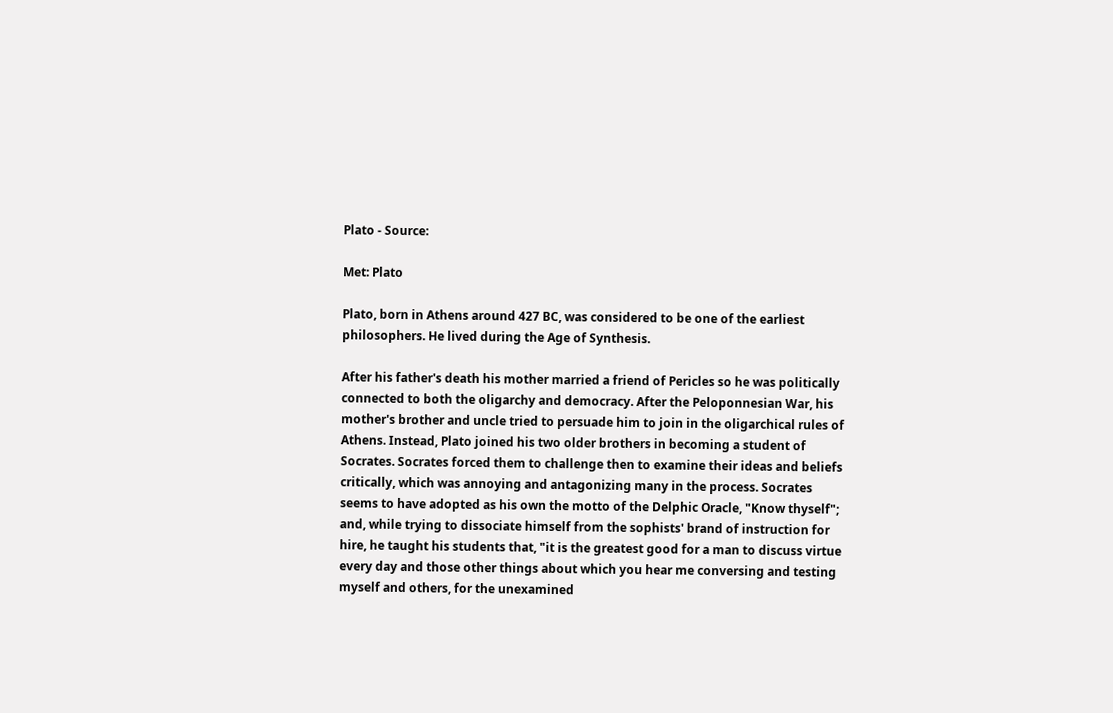Plato - Source:

Met: Plato

Plato, born in Athens around 427 BC, was considered to be one of the earliest philosophers. He lived during the Age of Synthesis.

After his father's death his mother married a friend of Pericles so he was politically connected to both the oligarchy and democracy. After the Peloponnesian War, his mother's brother and uncle tried to persuade him to join in the oligarchical rules of Athens. Instead, Plato joined his two older brothers in becoming a student of Socrates. Socrates forced them to challenge then to examine their ideas and beliefs critically, which was annoying and antagonizing many in the process. Socrates seems to have adopted as his own the motto of the Delphic Oracle, "Know thyself"; and, while trying to dissociate himself from the sophists' brand of instruction for hire, he taught his students that, "it is the greatest good for a man to discuss virtue every day and those other things about which you hear me conversing and testing myself and others, for the unexamined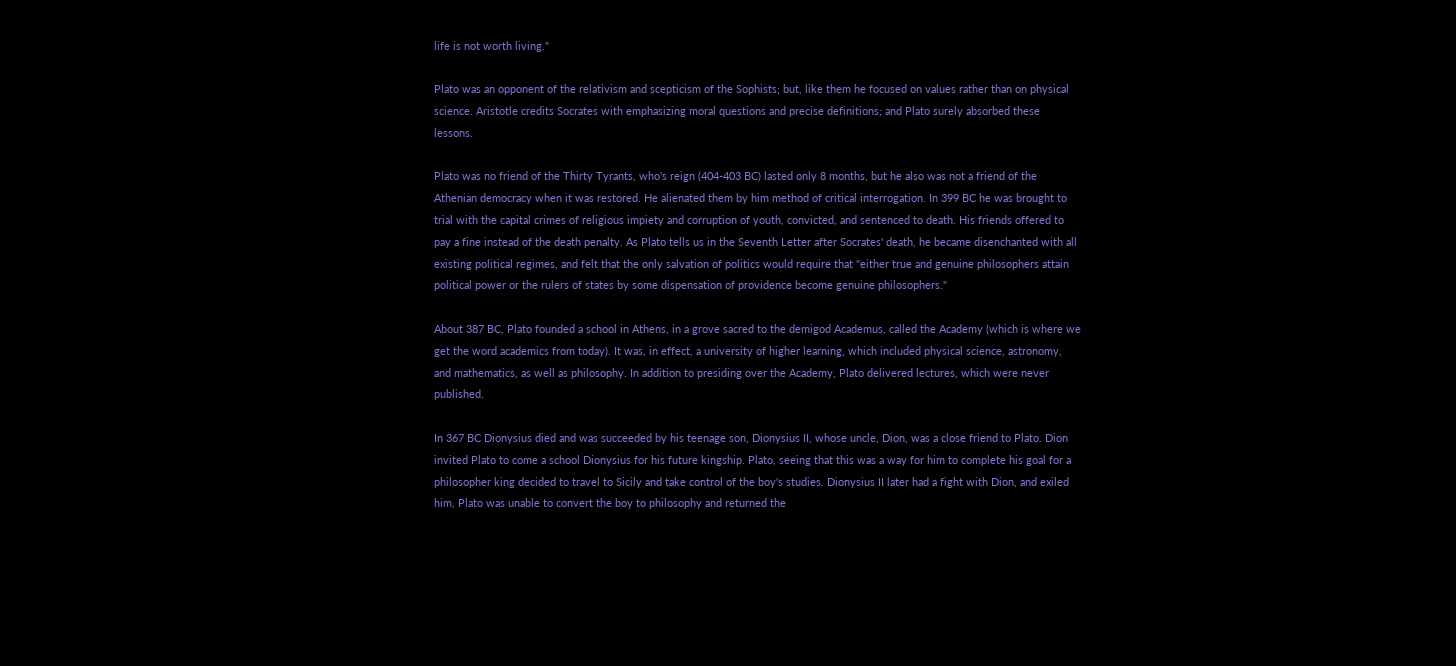life is not worth living."

Plato was an opponent of the relativism and scepticism of the Sophists; but, like them he focused on values rather than on physical science. Aristotle credits Socrates with emphasizing moral questions and precise definitions; and Plato surely absorbed these lessons.

Plato was no friend of the Thirty Tyrants, who's reign (404-403 BC) lasted only 8 months, but he also was not a friend of the Athenian democracy when it was restored. He alienated them by him method of critical interrogation. In 399 BC he was brought to trial with the capital crimes of religious impiety and corruption of youth, convicted, and sentenced to death. His friends offered to pay a fine instead of the death penalty. As Plato tells us in the Seventh Letter after Socrates' death, he became disenchanted with all existing political regimes, and felt that the only salvation of politics would require that "either true and genuine philosophers attain political power or the rulers of states by some dispensation of providence become genuine philosophers."

About 387 BC, Plato founded a school in Athens, in a grove sacred to the demigod Academus, called the Academy (which is where we get the word academics from today). It was, in effect, a university of higher learning, which included physical science, astronomy, and mathematics, as well as philosophy. In addition to presiding over the Academy, Plato delivered lectures, which were never published.

In 367 BC Dionysius died and was succeeded by his teenage son, Dionysius II, whose uncle, Dion, was a close friend to Plato. Dion invited Plato to come a school Dionysius for his future kingship. Plato, seeing that this was a way for him to complete his goal for a philosopher king decided to travel to Sicily and take control of the boy's studies. Dionysius II later had a fight with Dion, and exiled him, Plato was unable to convert the boy to philosophy and returned the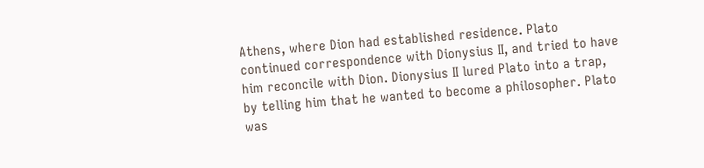Athens, where Dion had established residence. Plato continued correspondence with Dionysius II, and tried to have him reconcile with Dion. Dionysius II lured Plato into a trap, by telling him that he wanted to become a philosopher. Plato was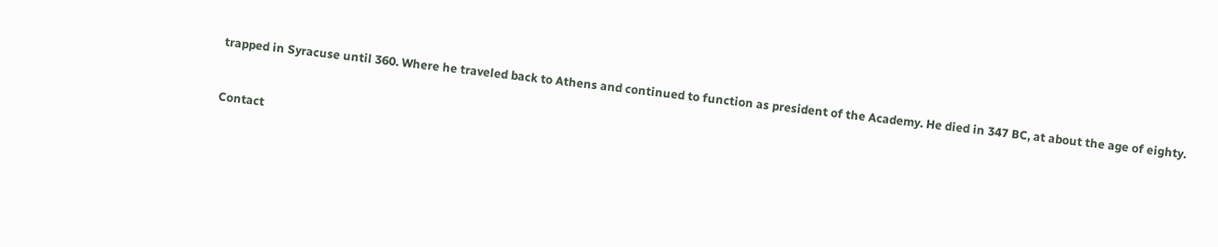trapped in Syracuse until 360. Where he traveled back to Athens and continued to function as president of the Academy. He died in 347 BC, at about the age of eighty.


Contact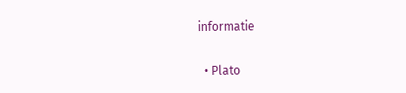informatie

  • Plato